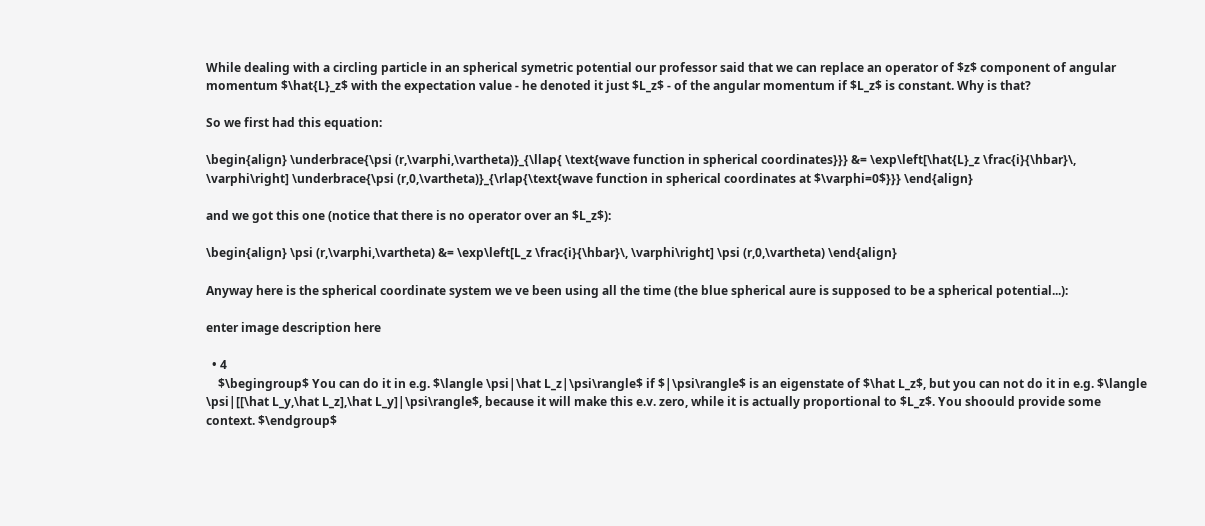While dealing with a circling particle in an spherical symetric potential our professor said that we can replace an operator of $z$ component of angular momentum $\hat{L}_z$ with the expectation value - he denoted it just $L_z$ - of the angular momentum if $L_z$ is constant. Why is that?

So we first had this equation:

\begin{align} \underbrace{\psi (r,\varphi,\vartheta)}_{\llap{ \text{wave function in spherical coordinates}}} &= \exp\left[\hat{L}_z \frac{i}{\hbar}\, \varphi\right] \underbrace{\psi (r,0,\vartheta)}_{\rlap{\text{wave function in spherical coordinates at $\varphi=0$}}} \end{align}

and we got this one (notice that there is no operator over an $L_z$):

\begin{align} \psi (r,\varphi,\vartheta) &= \exp\left[L_z \frac{i}{\hbar}\, \varphi\right] \psi (r,0,\vartheta) \end{align}

Anyway here is the spherical coordinate system we ve been using all the time (the blue spherical aure is supposed to be a spherical potential...):

enter image description here

  • 4
    $\begingroup$ You can do it in e.g. $\langle \psi|\hat L_z|\psi\rangle$ if $|\psi\rangle$ is an eigenstate of $\hat L_z$, but you can not do it in e.g. $\langle \psi|[[\hat L_y,\hat L_z],\hat L_y]|\psi\rangle$, because it will make this e.v. zero, while it is actually proportional to $L_z$. You shoould provide some context. $\endgroup$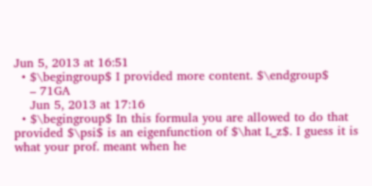Jun 5, 2013 at 16:51
  • $\begingroup$ I provided more content. $\endgroup$
    – 71GA
    Jun 5, 2013 at 17:16
  • $\begingroup$ In this formula you are allowed to do that provided $\psi$ is an eigenfunction of $\hat L_z$. I guess it is what your prof. meant when he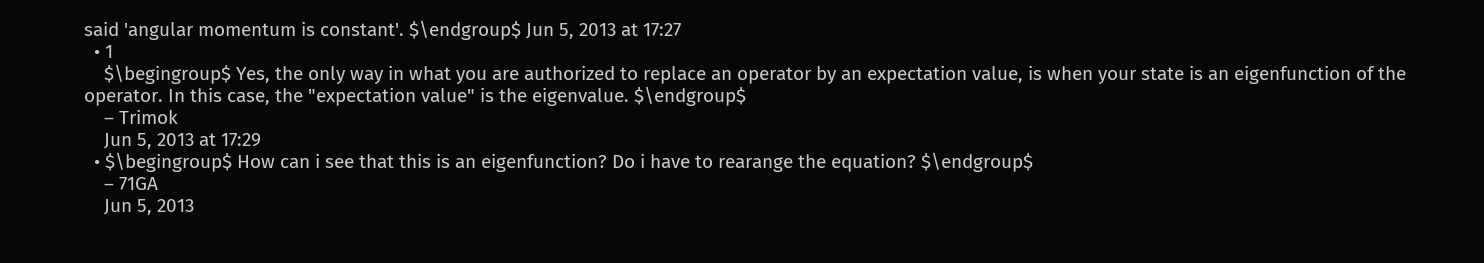said 'angular momentum is constant'. $\endgroup$ Jun 5, 2013 at 17:27
  • 1
    $\begingroup$ Yes, the only way in what you are authorized to replace an operator by an expectation value, is when your state is an eigenfunction of the operator. In this case, the "expectation value" is the eigenvalue. $\endgroup$
    – Trimok
    Jun 5, 2013 at 17:29
  • $\begingroup$ How can i see that this is an eigenfunction? Do i have to rearange the equation? $\endgroup$
    – 71GA
    Jun 5, 2013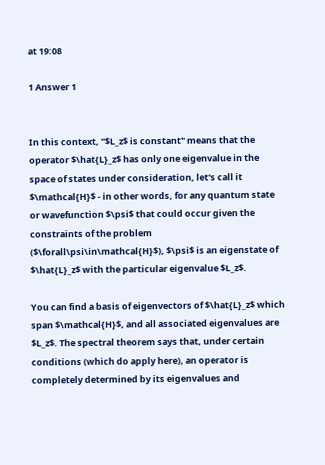at 19:08

1 Answer 1


In this context, "$L_z$ is constant" means that the operator $\hat{L}_z$ has only one eigenvalue in the space of states under consideration, let's call it $\mathcal{H}$ - in other words, for any quantum state or wavefunction $\psi$ that could occur given the constraints of the problem ($\forall\psi\in\mathcal{H}$), $\psi$ is an eigenstate of $\hat{L}_z$ with the particular eigenvalue $L_z$.

You can find a basis of eigenvectors of $\hat{L}_z$ which span $\mathcal{H}$, and all associated eigenvalues are $L_z$. The spectral theorem says that, under certain conditions (which do apply here), an operator is completely determined by its eigenvalues and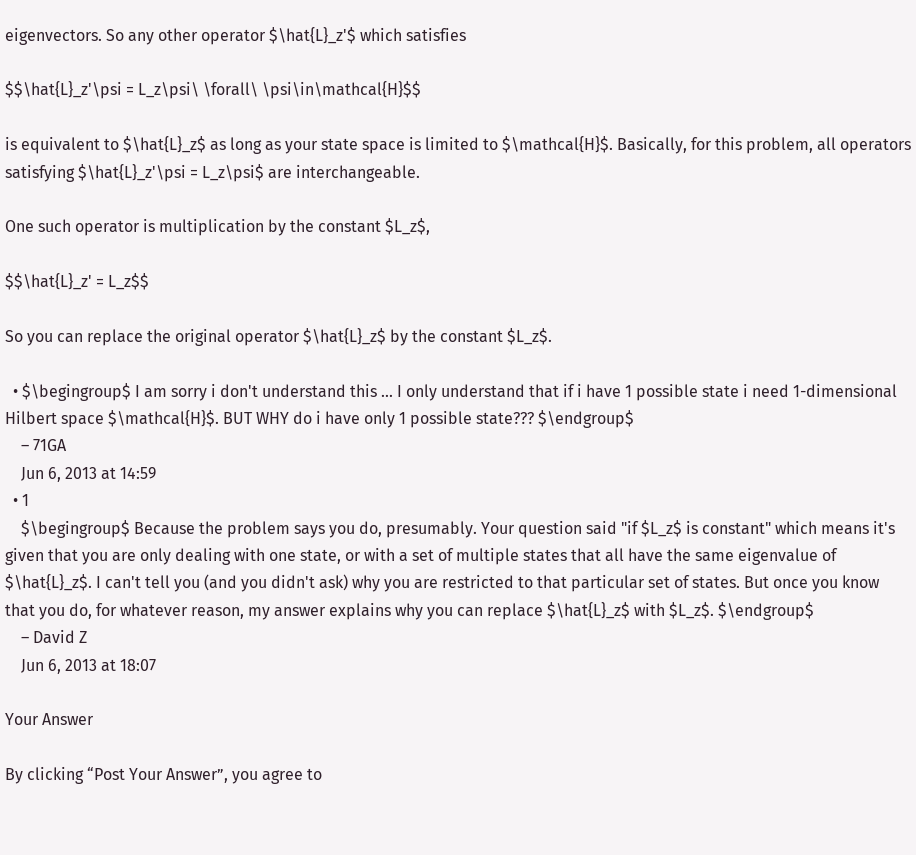eigenvectors. So any other operator $\hat{L}_z'$ which satisfies

$$\hat{L}_z'\psi = L_z\psi\ \forall\ \psi\in\mathcal{H}$$

is equivalent to $\hat{L}_z$ as long as your state space is limited to $\mathcal{H}$. Basically, for this problem, all operators satisfying $\hat{L}_z'\psi = L_z\psi$ are interchangeable.

One such operator is multiplication by the constant $L_z$,

$$\hat{L}_z' = L_z$$

So you can replace the original operator $\hat{L}_z$ by the constant $L_z$.

  • $\begingroup$ I am sorry i don't understand this ... I only understand that if i have 1 possible state i need 1-dimensional Hilbert space $\mathcal{H}$. BUT WHY do i have only 1 possible state??? $\endgroup$
    – 71GA
    Jun 6, 2013 at 14:59
  • 1
    $\begingroup$ Because the problem says you do, presumably. Your question said "if $L_z$ is constant" which means it's given that you are only dealing with one state, or with a set of multiple states that all have the same eigenvalue of $\hat{L}_z$. I can't tell you (and you didn't ask) why you are restricted to that particular set of states. But once you know that you do, for whatever reason, my answer explains why you can replace $\hat{L}_z$ with $L_z$. $\endgroup$
    – David Z
    Jun 6, 2013 at 18:07

Your Answer

By clicking “Post Your Answer”, you agree to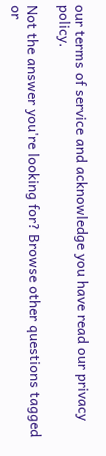our terms of service and acknowledge you have read our privacy policy.

Not the answer you're looking for? Browse other questions tagged or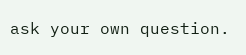ask your own question.